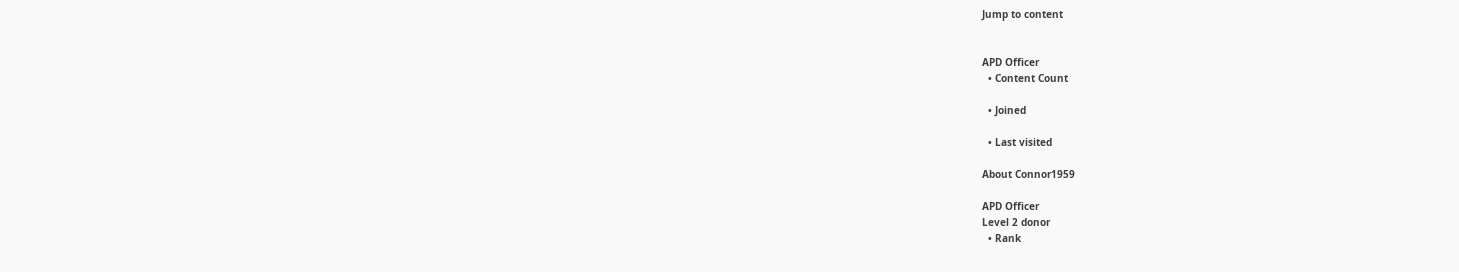Jump to content


APD Officer
  • Content Count

  • Joined

  • Last visited

About Connor1959

APD Officer
Level 2 donor
  • Rank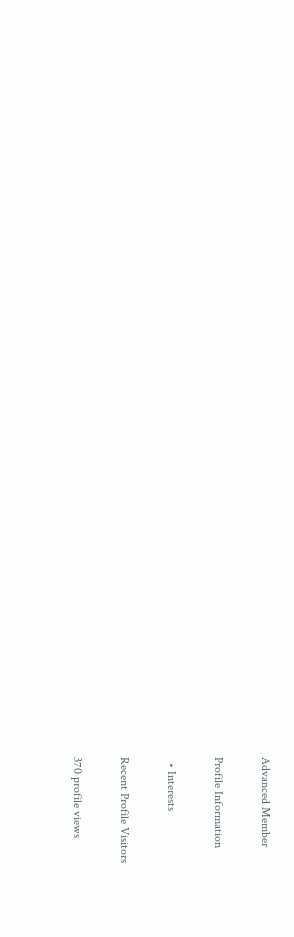Advanced Member

Profile Information

  • Interests

Recent Profile Visitors

370 profile views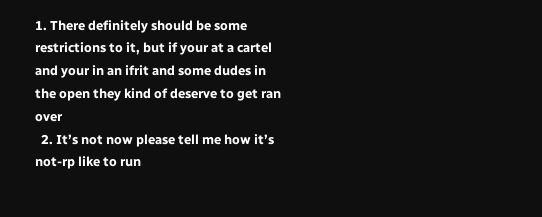1. There definitely should be some restrictions to it, but if your at a cartel and your in an ifrit and some dudes in the open they kind of deserve to get ran over
  2. It’s not now please tell me how it’s not-rp like to run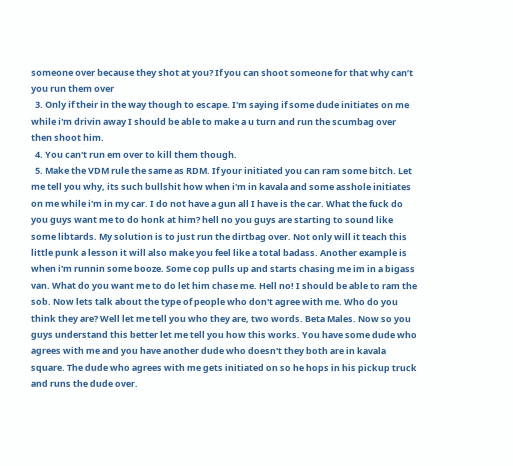someone over because they shot at you? If you can shoot someone for that why can’t you run them over
  3. Only if their in the way though to escape. I'm saying if some dude initiates on me while i'm drivin away I should be able to make a u turn and run the scumbag over then shoot him.
  4. You can't run em over to kill them though.
  5. Make the VDM rule the same as RDM. If your initiated you can ram some bitch. Let me tell you why, its such bullshit how when i'm in kavala and some asshole initiates on me while i'm in my car. I do not have a gun all I have is the car. What the fuck do you guys want me to do honk at him? hell no you guys are starting to sound like some libtards. My solution is to just run the dirtbag over. Not only will it teach this little punk a lesson it will also make you feel like a total badass. Another example is when i'm runnin some booze. Some cop pulls up and starts chasing me im in a bigass van. What do you want me to do let him chase me. Hell no! I should be able to ram the sob. Now lets talk about the type of people who don't agree with me. Who do you think they are? Well let me tell you who they are, two words. Beta Males. Now so you guys understand this better let me tell you how this works. You have some dude who agrees with me and you have another dude who doesn't they both are in kavala square. The dude who agrees with me gets initiated on so he hops in his pickup truck and runs the dude over.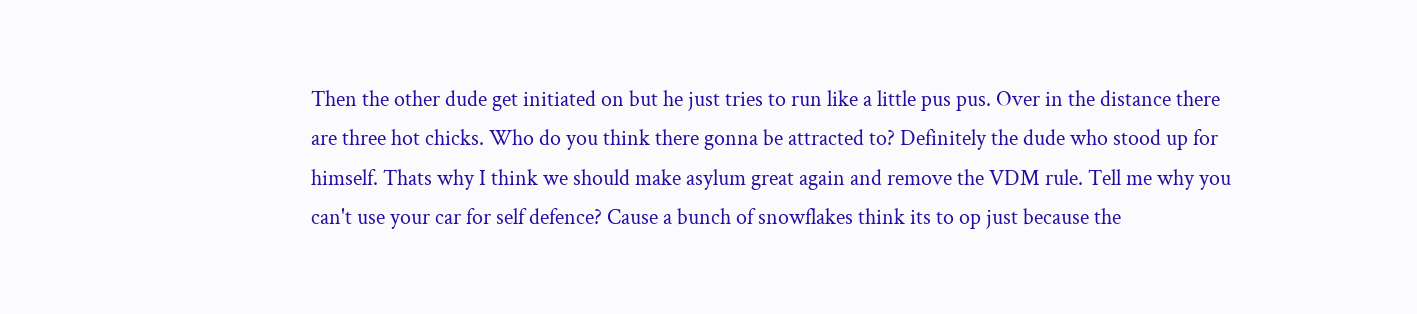Then the other dude get initiated on but he just tries to run like a little pus pus. Over in the distance there are three hot chicks. Who do you think there gonna be attracted to? Definitely the dude who stood up for himself. Thats why I think we should make asylum great again and remove the VDM rule. Tell me why you can't use your car for self defence? Cause a bunch of snowflakes think its to op just because the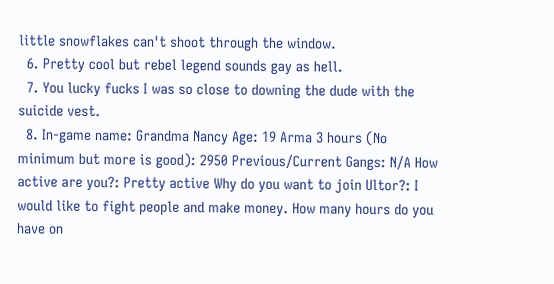little snowflakes can't shoot through the window.
  6. Pretty cool but rebel legend sounds gay as hell.
  7. You lucky fucks I was so close to downing the dude with the suicide vest.
  8. In-game name: Grandma Nancy Age: 19 Arma 3 hours (No minimum but more is good): 2950 Previous/Current Gangs: N/A How active are you?: Pretty active Why do you want to join Ultor?: I would like to fight people and make money. How many hours do you have on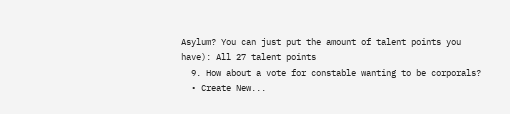Asylum? You can just put the amount of talent points you have): All 27 talent points
  9. How about a vote for constable wanting to be corporals?
  • Create New...